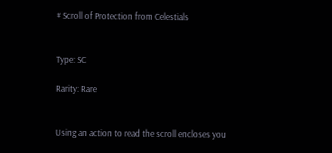# Scroll of Protection from Celestials


Type: SC

Rarity: Rare


Using an action to read the scroll encloses you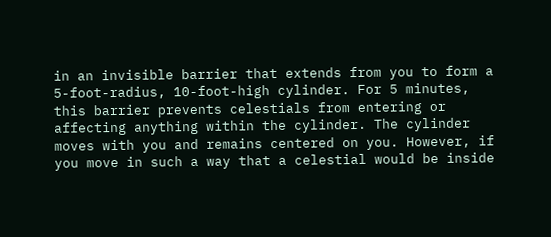in an invisible barrier that extends from you to form a 5-foot-radius, 10-foot-high cylinder. For 5 minutes, this barrier prevents celestials from entering or affecting anything within the cylinder. The cylinder moves with you and remains centered on you. However, if you move in such a way that a celestial would be inside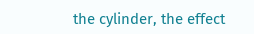the cylinder, the effect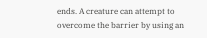ends. A creature can attempt to overcome the barrier by using an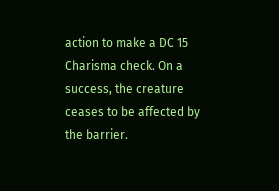action to make a DC 15 Charisma check. On a success, the creature ceases to be affected by the barrier.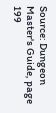Source: Dungeon Master's Guide, page 199